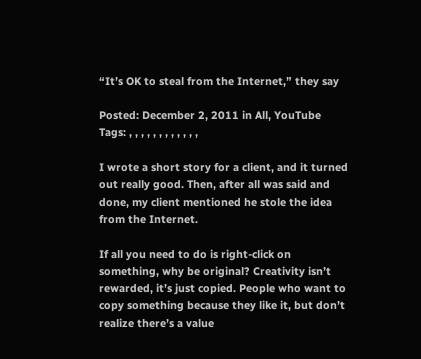“It’s OK to steal from the Internet,” they say

Posted: December 2, 2011 in All, YouTube
Tags: , , , , , , , , , , , ,

I wrote a short story for a client, and it turned out really good. Then, after all was said and done, my client mentioned he stole the idea from the Internet.

If all you need to do is right-click on something, why be original? Creativity isn’t rewarded, it’s just copied. People who want to copy something because they like it, but don’t realize there’s a value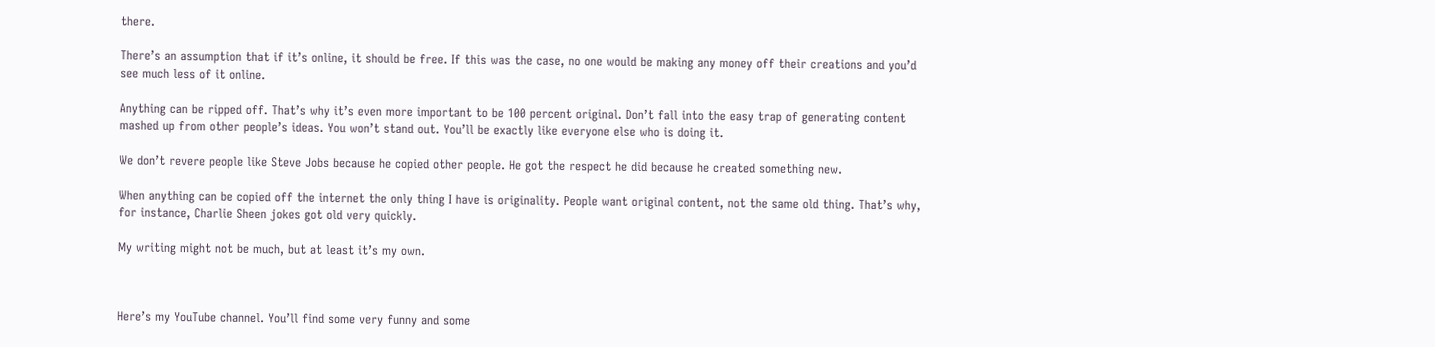there.

There’s an assumption that if it’s online, it should be free. If this was the case, no one would be making any money off their creations and you’d see much less of it online.

Anything can be ripped off. That’s why it’s even more important to be 100 percent original. Don’t fall into the easy trap of generating content mashed up from other people’s ideas. You won’t stand out. You’ll be exactly like everyone else who is doing it.

We don’t revere people like Steve Jobs because he copied other people. He got the respect he did because he created something new.

When anything can be copied off the internet the only thing I have is originality. People want original content, not the same old thing. That’s why, for instance, Charlie Sheen jokes got old very quickly.

My writing might not be much, but at least it’s my own.



Here’s my YouTube channel. You’ll find some very funny and some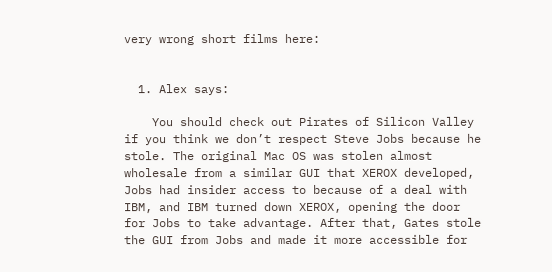very wrong short films here:


  1. Alex says:

    You should check out Pirates of Silicon Valley if you think we don’t respect Steve Jobs because he stole. The original Mac OS was stolen almost wholesale from a similar GUI that XEROX developed, Jobs had insider access to because of a deal with IBM, and IBM turned down XEROX, opening the door for Jobs to take advantage. After that, Gates stole the GUI from Jobs and made it more accessible for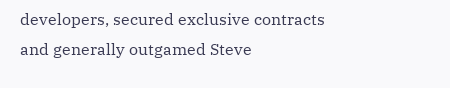developers, secured exclusive contracts and generally outgamed Steve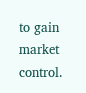to gain market control.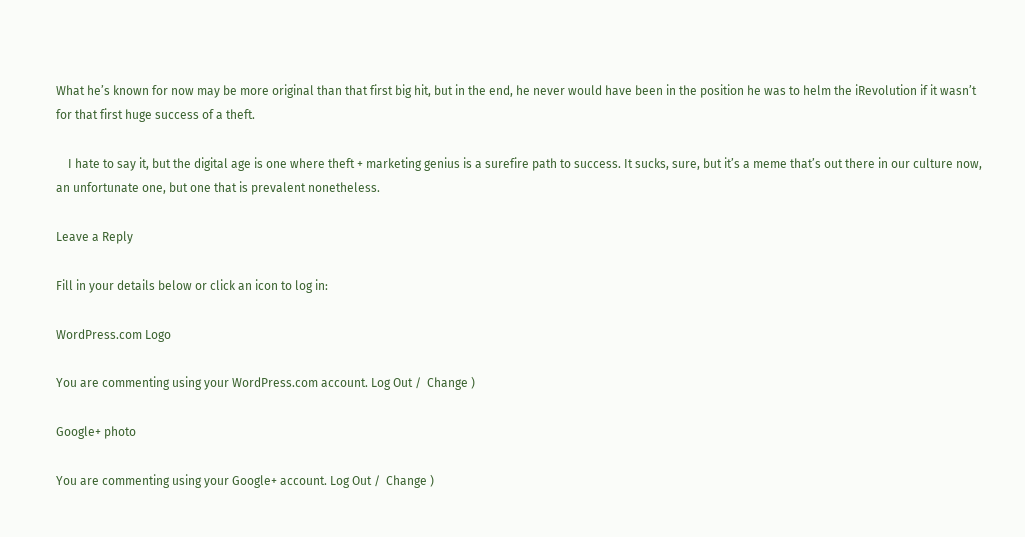What he’s known for now may be more original than that first big hit, but in the end, he never would have been in the position he was to helm the iRevolution if it wasn’t for that first huge success of a theft.

    I hate to say it, but the digital age is one where theft + marketing genius is a surefire path to success. It sucks, sure, but it’s a meme that’s out there in our culture now, an unfortunate one, but one that is prevalent nonetheless.

Leave a Reply

Fill in your details below or click an icon to log in:

WordPress.com Logo

You are commenting using your WordPress.com account. Log Out /  Change )

Google+ photo

You are commenting using your Google+ account. Log Out /  Change )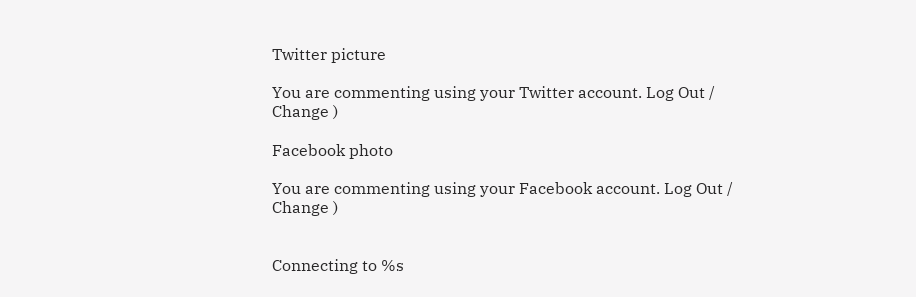Twitter picture

You are commenting using your Twitter account. Log Out /  Change )

Facebook photo

You are commenting using your Facebook account. Log Out /  Change )


Connecting to %s